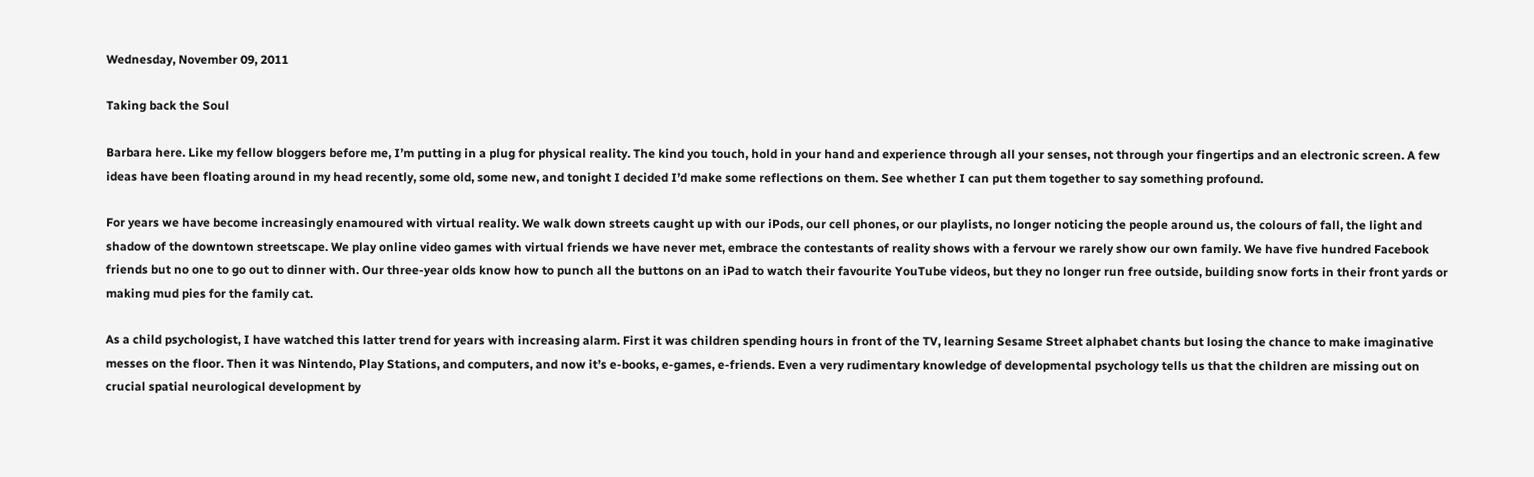Wednesday, November 09, 2011

Taking back the Soul

Barbara here. Like my fellow bloggers before me, I’m putting in a plug for physical reality. The kind you touch, hold in your hand and experience through all your senses, not through your fingertips and an electronic screen. A few ideas have been floating around in my head recently, some old, some new, and tonight I decided I’d make some reflections on them. See whether I can put them together to say something profound.

For years we have become increasingly enamoured with virtual reality. We walk down streets caught up with our iPods, our cell phones, or our playlists, no longer noticing the people around us, the colours of fall, the light and shadow of the downtown streetscape. We play online video games with virtual friends we have never met, embrace the contestants of reality shows with a fervour we rarely show our own family. We have five hundred Facebook friends but no one to go out to dinner with. Our three-year olds know how to punch all the buttons on an iPad to watch their favourite YouTube videos, but they no longer run free outside, building snow forts in their front yards or making mud pies for the family cat.

As a child psychologist, I have watched this latter trend for years with increasing alarm. First it was children spending hours in front of the TV, learning Sesame Street alphabet chants but losing the chance to make imaginative messes on the floor. Then it was Nintendo, Play Stations, and computers, and now it’s e-books, e-games, e-friends. Even a very rudimentary knowledge of developmental psychology tells us that the children are missing out on crucial spatial neurological development by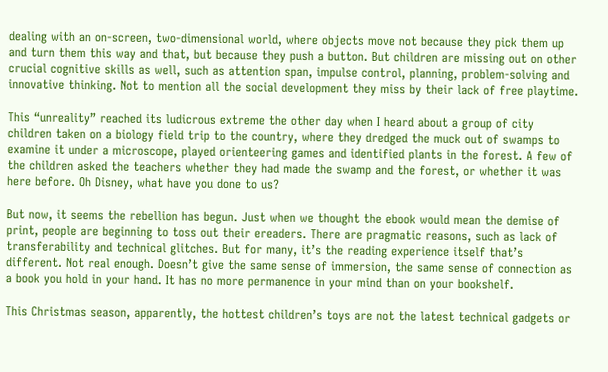dealing with an on-screen, two-dimensional world, where objects move not because they pick them up and turn them this way and that, but because they push a button. But children are missing out on other crucial cognitive skills as well, such as attention span, impulse control, planning, problem-solving and innovative thinking. Not to mention all the social development they miss by their lack of free playtime.

This “unreality” reached its ludicrous extreme the other day when I heard about a group of city children taken on a biology field trip to the country, where they dredged the muck out of swamps to examine it under a microscope, played orienteering games and identified plants in the forest. A few of the children asked the teachers whether they had made the swamp and the forest, or whether it was here before. Oh Disney, what have you done to us?

But now, it seems the rebellion has begun. Just when we thought the ebook would mean the demise of print, people are beginning to toss out their ereaders. There are pragmatic reasons, such as lack of transferability and technical glitches. But for many, it’s the reading experience itself that’s different. Not real enough. Doesn’t give the same sense of immersion, the same sense of connection as a book you hold in your hand. It has no more permanence in your mind than on your bookshelf.

This Christmas season, apparently, the hottest children’s toys are not the latest technical gadgets or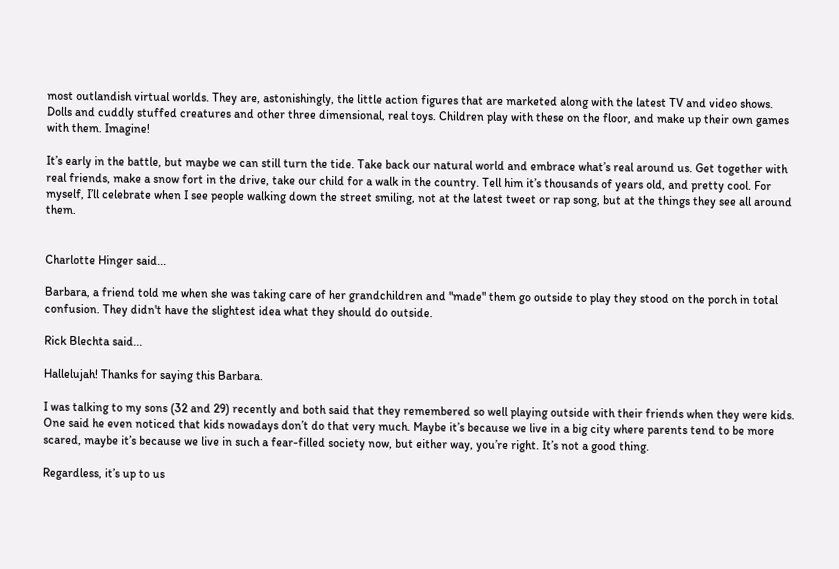most outlandish virtual worlds. They are, astonishingly, the little action figures that are marketed along with the latest TV and video shows. Dolls and cuddly stuffed creatures and other three dimensional, real toys. Children play with these on the floor, and make up their own games with them. Imagine!

It’s early in the battle, but maybe we can still turn the tide. Take back our natural world and embrace what’s real around us. Get together with real friends, make a snow fort in the drive, take our child for a walk in the country. Tell him it’s thousands of years old, and pretty cool. For myself, I’ll celebrate when I see people walking down the street smiling, not at the latest tweet or rap song, but at the things they see all around them.


Charlotte Hinger said...

Barbara, a friend told me when she was taking care of her grandchildren and "made" them go outside to play they stood on the porch in total confusion. They didn't have the slightest idea what they should do outside.

Rick Blechta said...

Hallelujah! Thanks for saying this Barbara.

I was talking to my sons (32 and 29) recently and both said that they remembered so well playing outside with their friends when they were kids. One said he even noticed that kids nowadays don’t do that very much. Maybe it’s because we live in a big city where parents tend to be more scared, maybe it’s because we live in such a fear-filled society now, but either way, you’re right. It’s not a good thing.

Regardless, it’s up to us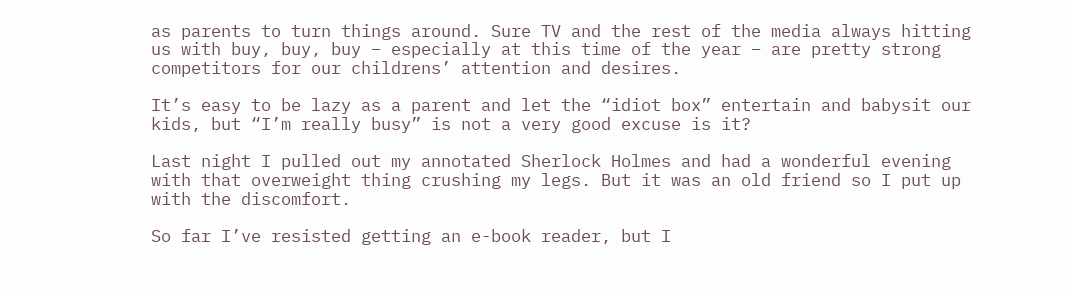as parents to turn things around. Sure TV and the rest of the media always hitting us with buy, buy, buy – especially at this time of the year – are pretty strong competitors for our childrens’ attention and desires.

It’s easy to be lazy as a parent and let the “idiot box” entertain and babysit our kids, but “I’m really busy” is not a very good excuse is it?

Last night I pulled out my annotated Sherlock Holmes and had a wonderful evening with that overweight thing crushing my legs. But it was an old friend so I put up with the discomfort.

So far I’ve resisted getting an e-book reader, but I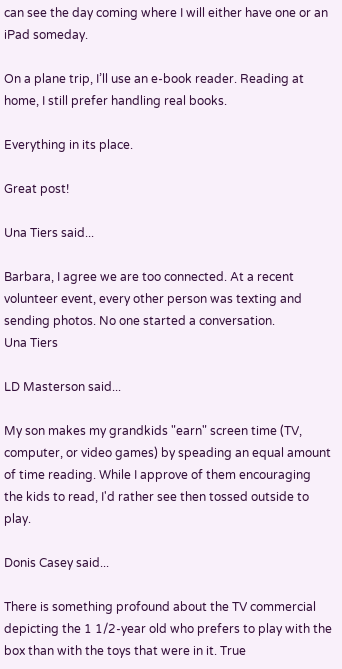can see the day coming where I will either have one or an iPad someday.

On a plane trip, I’ll use an e-book reader. Reading at home, I still prefer handling real books.

Everything in its place.

Great post!

Una Tiers said...

Barbara, I agree we are too connected. At a recent volunteer event, every other person was texting and sending photos. No one started a conversation.
Una Tiers

LD Masterson said...

My son makes my grandkids "earn" screen time (TV, computer, or video games) by speading an equal amount of time reading. While I approve of them encouraging the kids to read, I'd rather see then tossed outside to play.

Donis Casey said...

There is something profound about the TV commercial depicting the 1 1/2-year old who prefers to play with the box than with the toys that were in it. True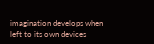imagination develops when left to its own devices